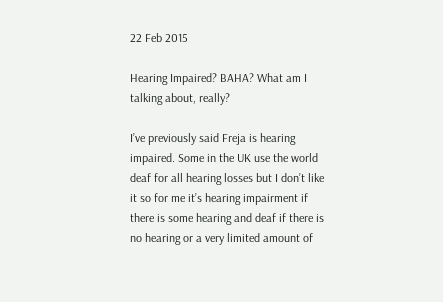22 Feb 2015

Hearing Impaired? BAHA? What am I talking about, really?

I’ve previously said Freja is hearing impaired. Some in the UK use the world deaf for all hearing losses but I don’t like it so for me it’s hearing impairment if there is some hearing and deaf if there is no hearing or a very limited amount of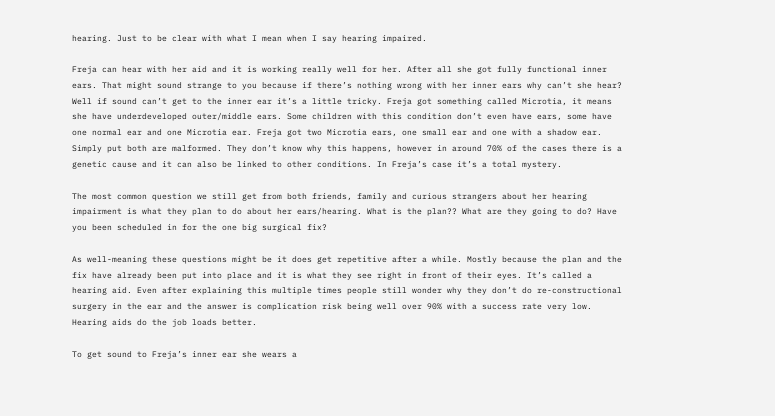hearing. Just to be clear with what I mean when I say hearing impaired.

Freja can hear with her aid and it is working really well for her. After all she got fully functional inner ears. That might sound strange to you because if there’s nothing wrong with her inner ears why can’t she hear? Well if sound can’t get to the inner ear it’s a little tricky. Freja got something called Microtia, it means she have underdeveloped outer/middle ears. Some children with this condition don’t even have ears, some have one normal ear and one Microtia ear. Freja got two Microtia ears, one small ear and one with a shadow ear. Simply put both are malformed. They don’t know why this happens, however in around 70% of the cases there is a genetic cause and it can also be linked to other conditions. In Freja’s case it’s a total mystery.

The most common question we still get from both friends, family and curious strangers about her hearing impairment is what they plan to do about her ears/hearing. What is the plan?? What are they going to do? Have you been scheduled in for the one big surgical fix?

As well-meaning these questions might be it does get repetitive after a while. Mostly because the plan and the fix have already been put into place and it is what they see right in front of their eyes. It’s called a hearing aid. Even after explaining this multiple times people still wonder why they don’t do re-constructional surgery in the ear and the answer is complication risk being well over 90% with a success rate very low. Hearing aids do the job loads better.

To get sound to Freja’s inner ear she wears a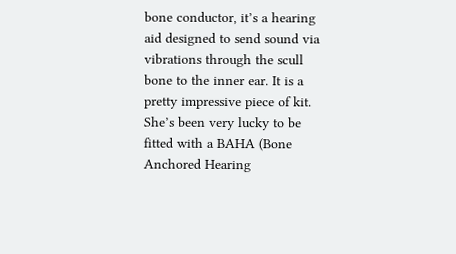bone conductor, it’s a hearing aid designed to send sound via vibrations through the scull bone to the inner ear. It is a pretty impressive piece of kit. She’s been very lucky to be fitted with a BAHA (Bone Anchored Hearing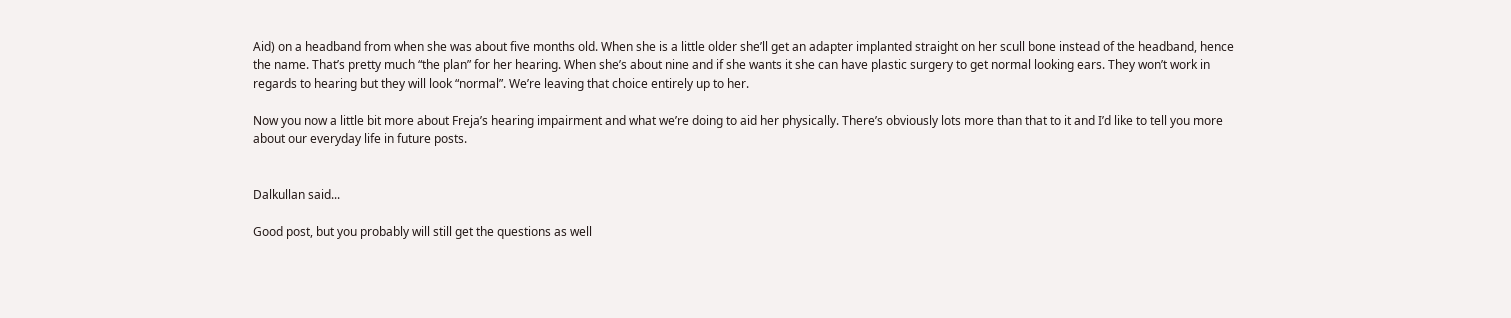Aid) on a headband from when she was about five months old. When she is a little older she’ll get an adapter implanted straight on her scull bone instead of the headband, hence the name. That’s pretty much “the plan” for her hearing. When she’s about nine and if she wants it she can have plastic surgery to get normal looking ears. They won’t work in regards to hearing but they will look “normal”. We’re leaving that choice entirely up to her.

Now you now a little bit more about Freja’s hearing impairment and what we’re doing to aid her physically. There’s obviously lots more than that to it and I’d like to tell you more about our everyday life in future posts.


Dalkullan said...

Good post, but you probably will still get the questions as well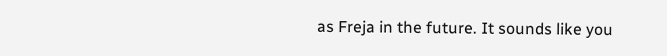as Freja in the future. It sounds like you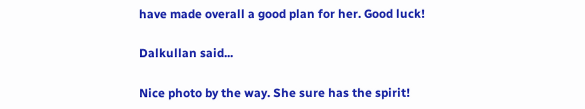have made overall a good plan for her. Good luck!

Dalkullan said...

Nice photo by the way. She sure has the spirit!